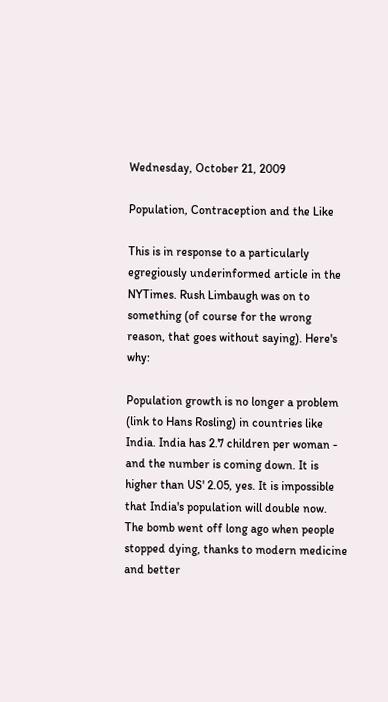Wednesday, October 21, 2009

Population, Contraception and the Like

This is in response to a particularly egregiously underinformed article in the NYTimes. Rush Limbaugh was on to something (of course for the wrong reason, that goes without saying). Here's why:

Population growth is no longer a problem (link to Hans Rosling) in countries like India. India has 2.7 children per woman - and the number is coming down. It is higher than US' 2.05, yes. It is impossible that India's population will double now. The bomb went off long ago when people stopped dying, thanks to modern medicine and better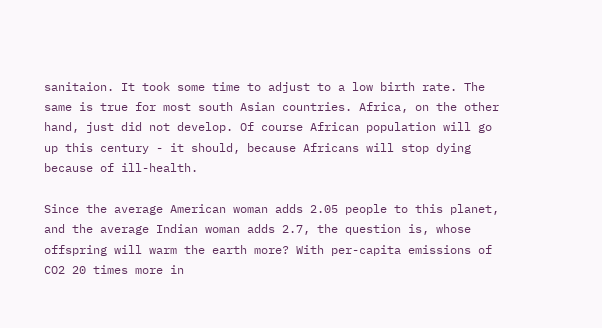sanitaion. It took some time to adjust to a low birth rate. The same is true for most south Asian countries. Africa, on the other hand, just did not develop. Of course African population will go up this century - it should, because Africans will stop dying because of ill-health.

Since the average American woman adds 2.05 people to this planet, and the average Indian woman adds 2.7, the question is, whose offspring will warm the earth more? With per-capita emissions of CO2 20 times more in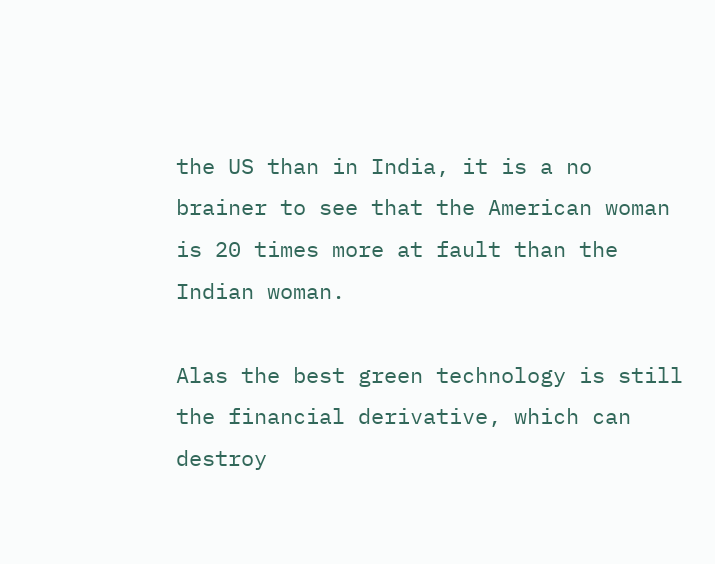the US than in India, it is a no brainer to see that the American woman is 20 times more at fault than the Indian woman.

Alas the best green technology is still the financial derivative, which can destroy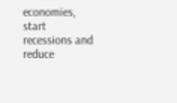economies, start recessions and reduce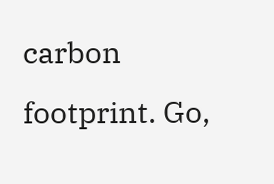carbon footprint. Go,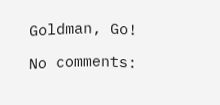Goldman, Go!

No comments: